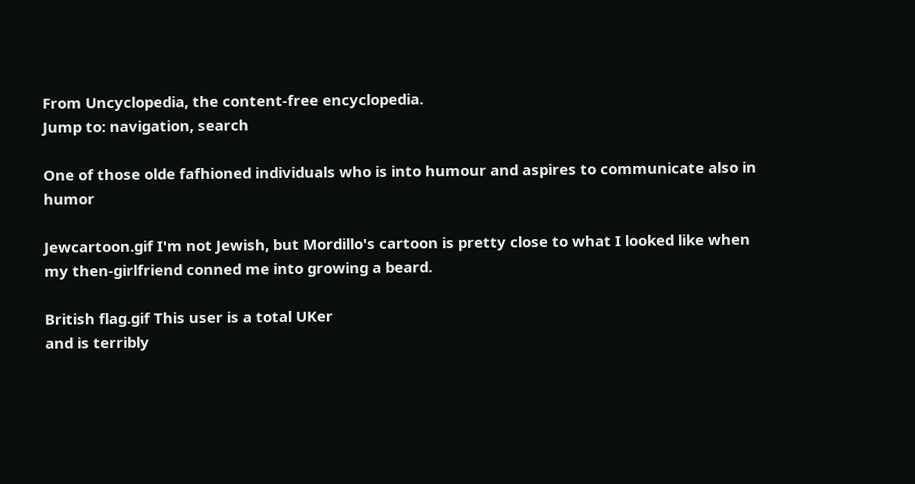From Uncyclopedia, the content-free encyclopedia.
Jump to: navigation, search

One of those olde fafhioned individuals who is into humour and aspires to communicate also in humor

Jewcartoon.gif I'm not Jewish, but Mordillo's cartoon is pretty close to what I looked like when my then-girlfriend conned me into growing a beard.

British flag.gif This user is a total UKer
and is terribly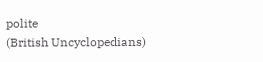polite
(British Uncyclopedians)